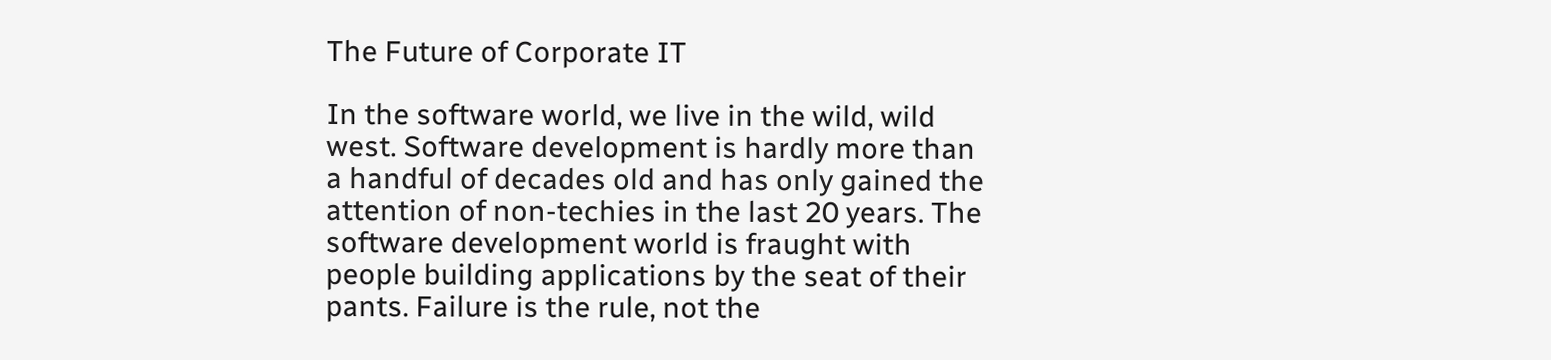The Future of Corporate IT

In the software world, we live in the wild, wild west. Software development is hardly more than a handful of decades old and has only gained the attention of non-techies in the last 20 years. The software development world is fraught with people building applications by the seat of their pants. Failure is the rule, not the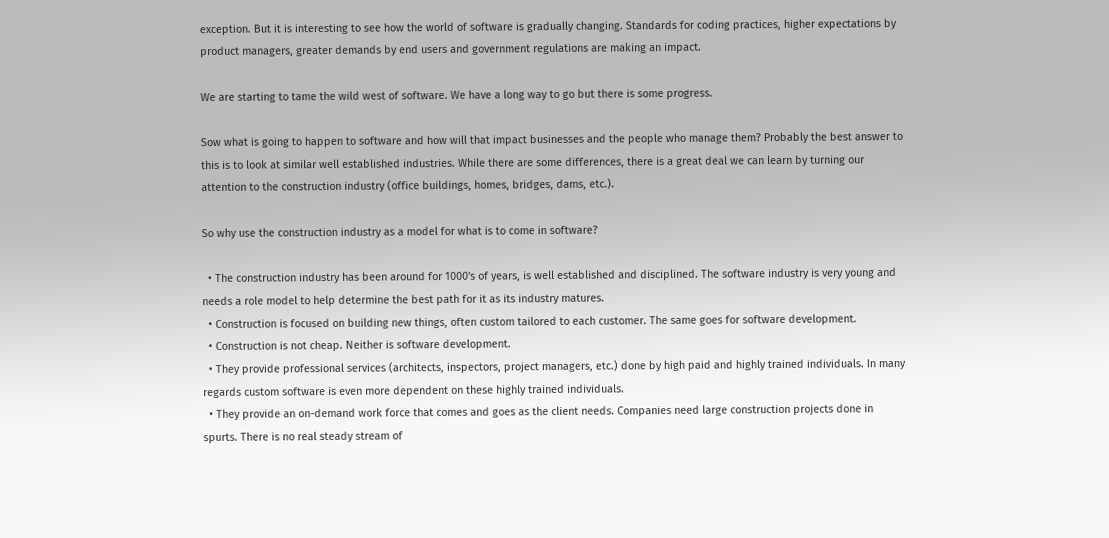exception. But it is interesting to see how the world of software is gradually changing. Standards for coding practices, higher expectations by product managers, greater demands by end users and government regulations are making an impact.

We are starting to tame the wild west of software. We have a long way to go but there is some progress.

Sow what is going to happen to software and how will that impact businesses and the people who manage them? Probably the best answer to this is to look at similar well established industries. While there are some differences, there is a great deal we can learn by turning our attention to the construction industry (office buildings, homes, bridges, dams, etc.).

So why use the construction industry as a model for what is to come in software?

  • The construction industry has been around for 1000's of years, is well established and disciplined. The software industry is very young and needs a role model to help determine the best path for it as its industry matures.
  • Construction is focused on building new things, often custom tailored to each customer. The same goes for software development.
  • Construction is not cheap. Neither is software development.
  • They provide professional services (architects, inspectors, project managers, etc.) done by high paid and highly trained individuals. In many regards custom software is even more dependent on these highly trained individuals.
  • They provide an on-demand work force that comes and goes as the client needs. Companies need large construction projects done in spurts. There is no real steady stream of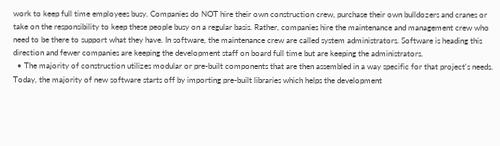work to keep full time employees busy. Companies do NOT hire their own construction crew, purchase their own bulldozers and cranes or take on the responsibility to keep these people busy on a regular basis. Rather, companies hire the maintenance and management crew who need to be there to support what they have. In software, the maintenance crew are called system administrators. Software is heading this direction and fewer companies are keeping the development staff on board full time but are keeping the administrators.
  • The majority of construction utilizes modular or pre-built components that are then assembled in a way specific for that project's needs. Today, the majority of new software starts off by importing pre-built libraries which helps the development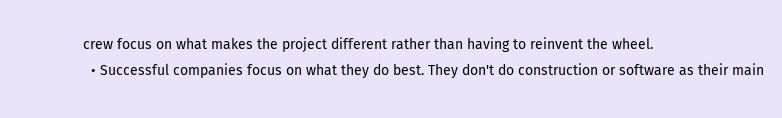crew focus on what makes the project different rather than having to reinvent the wheel.
  • Successful companies focus on what they do best. They don't do construction or software as their main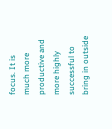focus. It is much more productive and more highly successful to bring in outside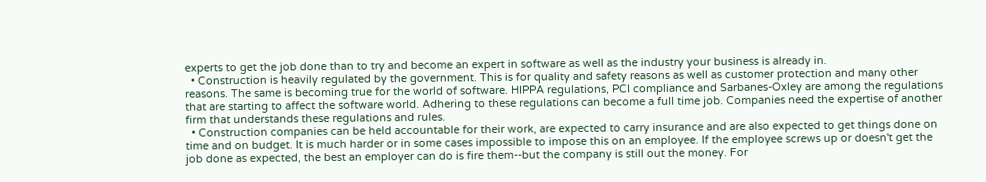experts to get the job done than to try and become an expert in software as well as the industry your business is already in.
  • Construction is heavily regulated by the government. This is for quality and safety reasons as well as customer protection and many other reasons. The same is becoming true for the world of software. HIPPA regulations, PCI compliance and Sarbanes-Oxley are among the regulations that are starting to affect the software world. Adhering to these regulations can become a full time job. Companies need the expertise of another firm that understands these regulations and rules.
  • Construction companies can be held accountable for their work, are expected to carry insurance and are also expected to get things done on time and on budget. It is much harder or in some cases impossible to impose this on an employee. If the employee screws up or doesn't get the job done as expected, the best an employer can do is fire them--but the company is still out the money. For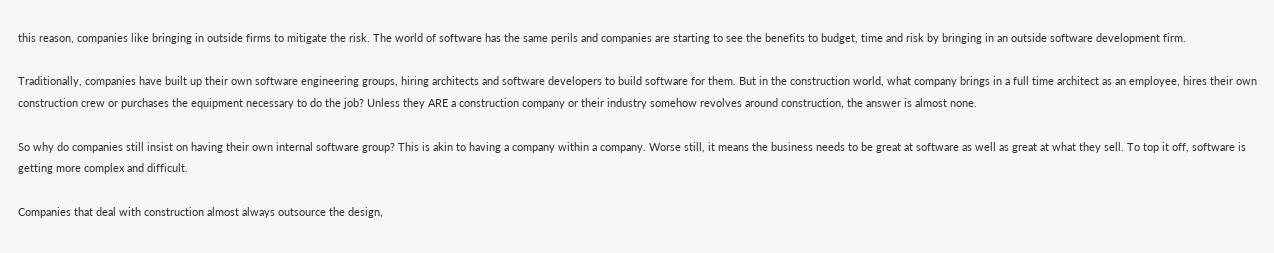this reason, companies like bringing in outside firms to mitigate the risk. The world of software has the same perils and companies are starting to see the benefits to budget, time and risk by bringing in an outside software development firm.

Traditionally, companies have built up their own software engineering groups, hiring architects and software developers to build software for them. But in the construction world, what company brings in a full time architect as an employee, hires their own construction crew or purchases the equipment necessary to do the job? Unless they ARE a construction company or their industry somehow revolves around construction, the answer is almost none.

So why do companies still insist on having their own internal software group? This is akin to having a company within a company. Worse still, it means the business needs to be great at software as well as great at what they sell. To top it off, software is getting more complex and difficult.

Companies that deal with construction almost always outsource the design,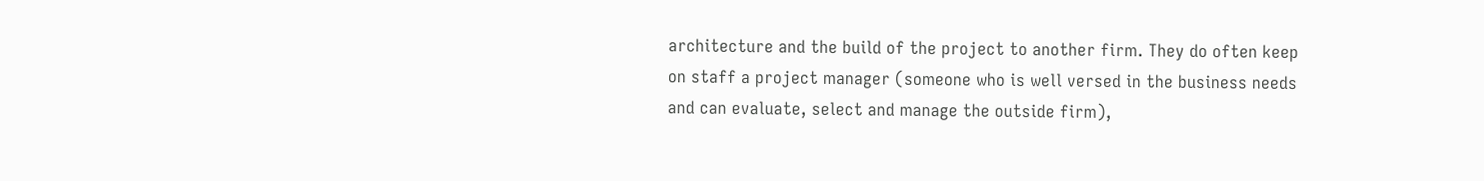architecture and the build of the project to another firm. They do often keep on staff a project manager (someone who is well versed in the business needs and can evaluate, select and manage the outside firm),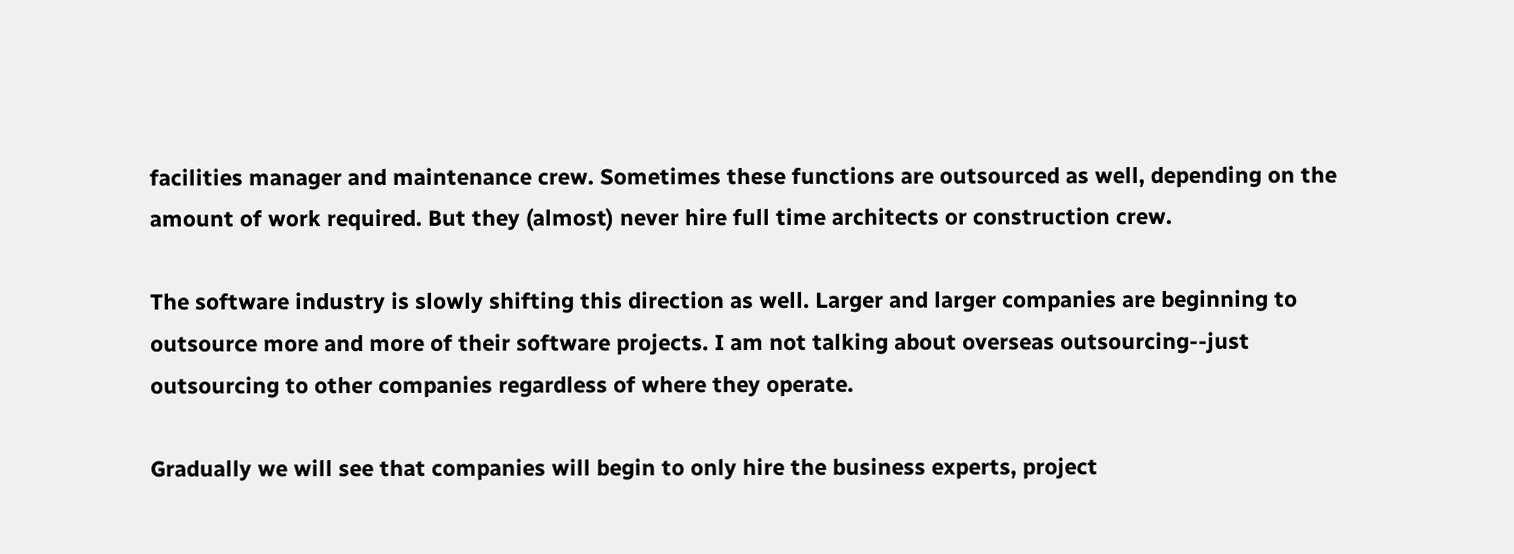facilities manager and maintenance crew. Sometimes these functions are outsourced as well, depending on the amount of work required. But they (almost) never hire full time architects or construction crew.

The software industry is slowly shifting this direction as well. Larger and larger companies are beginning to outsource more and more of their software projects. I am not talking about overseas outsourcing--just outsourcing to other companies regardless of where they operate.

Gradually we will see that companies will begin to only hire the business experts, project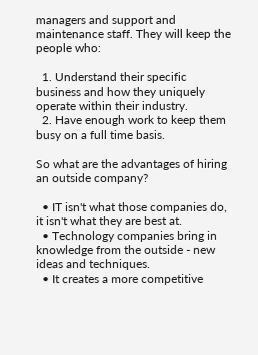managers and support and maintenance staff. They will keep the people who:

  1. Understand their specific business and how they uniquely operate within their industry.
  2. Have enough work to keep them busy on a full time basis.

So what are the advantages of hiring an outside company?

  • IT isn't what those companies do, it isn't what they are best at.
  • Technology companies bring in knowledge from the outside - new ideas and techniques.
  • It creates a more competitive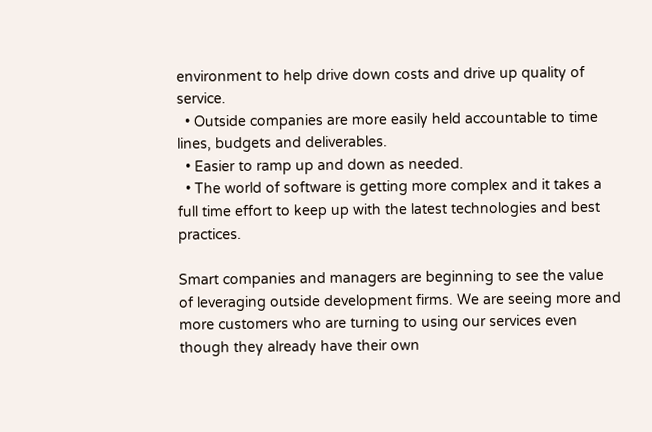environment to help drive down costs and drive up quality of service.
  • Outside companies are more easily held accountable to time lines, budgets and deliverables.
  • Easier to ramp up and down as needed.
  • The world of software is getting more complex and it takes a full time effort to keep up with the latest technologies and best practices.

Smart companies and managers are beginning to see the value of leveraging outside development firms. We are seeing more and more customers who are turning to using our services even though they already have their own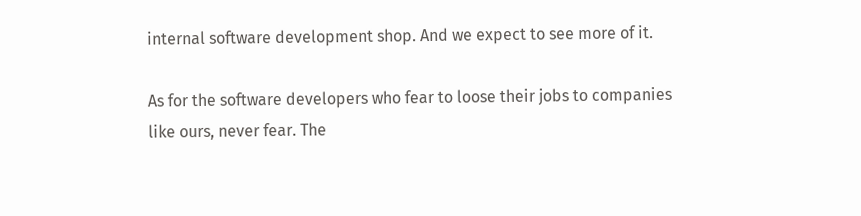internal software development shop. And we expect to see more of it.

As for the software developers who fear to loose their jobs to companies like ours, never fear. The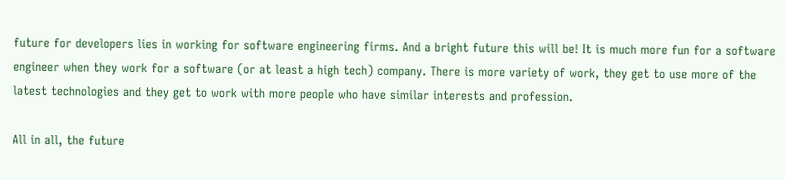future for developers lies in working for software engineering firms. And a bright future this will be! It is much more fun for a software engineer when they work for a software (or at least a high tech) company. There is more variety of work, they get to use more of the latest technologies and they get to work with more people who have similar interests and profession.

All in all, the future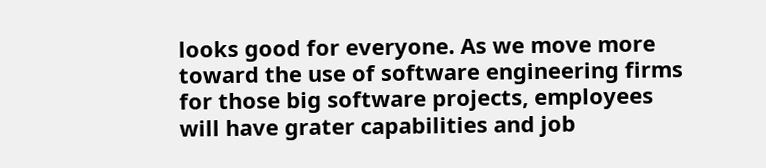looks good for everyone. As we move more toward the use of software engineering firms for those big software projects, employees will have grater capabilities and job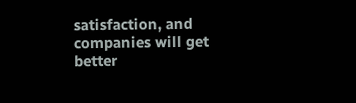satisfaction, and companies will get better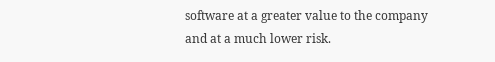software at a greater value to the company and at a much lower risk.